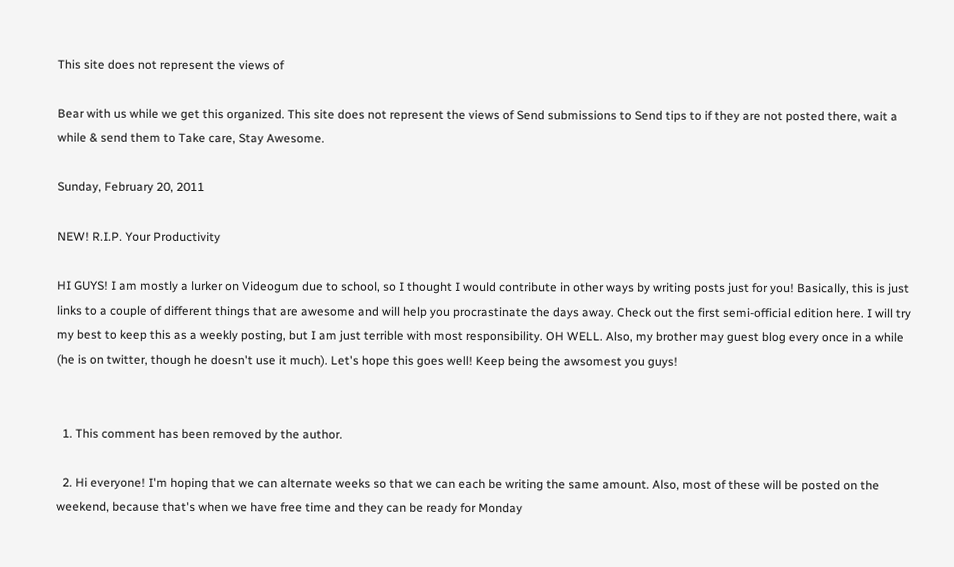This site does not represent the views of

Bear with us while we get this organized. This site does not represent the views of Send submissions to Send tips to if they are not posted there, wait a while & send them to Take care, Stay Awesome.

Sunday, February 20, 2011

NEW! R.I.P. Your Productivity

HI GUYS! I am mostly a lurker on Videogum due to school, so I thought I would contribute in other ways by writing posts just for you! Basically, this is just links to a couple of different things that are awesome and will help you procrastinate the days away. Check out the first semi-official edition here. I will try my best to keep this as a weekly posting, but I am just terrible with most responsibility. OH WELL. Also, my brother may guest blog every once in a while (he is on twitter, though he doesn't use it much). Let's hope this goes well! Keep being the awsomest you guys!


  1. This comment has been removed by the author.

  2. Hi everyone! I'm hoping that we can alternate weeks so that we can each be writing the same amount. Also, most of these will be posted on the weekend, because that's when we have free time and they can be ready for Monday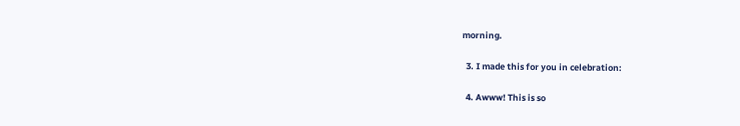morning.

  3. I made this for you in celebration:

  4. Awww! This is so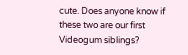cute. Does anyone know if these two are our first Videogum siblings?